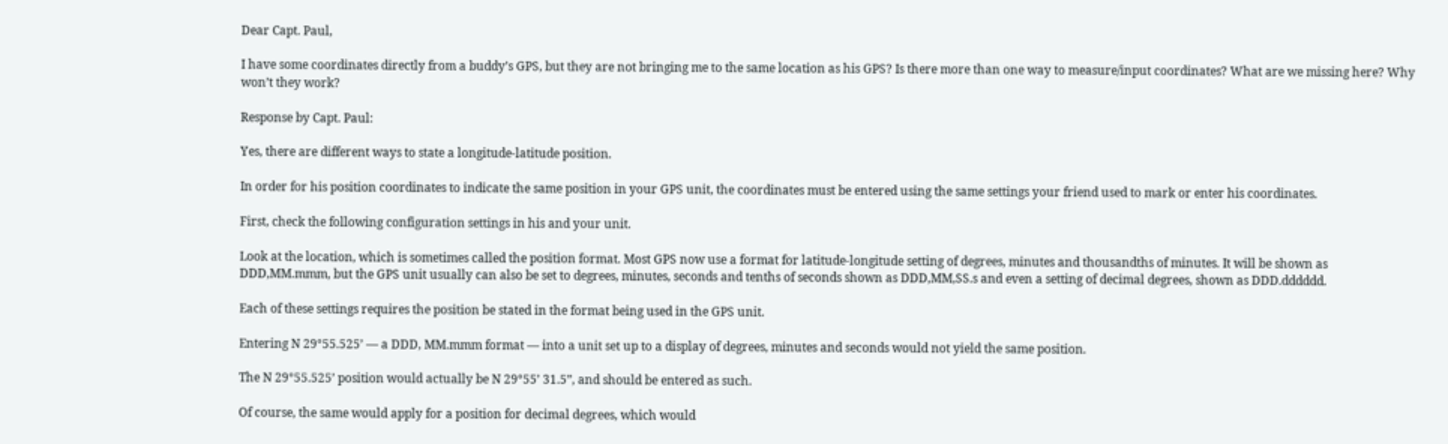Dear Capt. Paul,

I have some coordinates directly from a buddy’s GPS, but they are not bringing me to the same location as his GPS? Is there more than one way to measure/input coordinates? What are we missing here? Why won’t they work?

Response by Capt. Paul:

Yes, there are different ways to state a longitude-latitude position.

In order for his position coordinates to indicate the same position in your GPS unit, the coordinates must be entered using the same settings your friend used to mark or enter his coordinates.

First, check the following configuration settings in his and your unit.

Look at the location, which is sometimes called the position format. Most GPS now use a format for latitude-longitude setting of degrees, minutes and thousandths of minutes. It will be shown as DDD,MM.mmm, but the GPS unit usually can also be set to degrees, minutes, seconds and tenths of seconds shown as DDD,MM,SS.s and even a setting of decimal degrees, shown as DDD.dddddd.

Each of these settings requires the position be stated in the format being used in the GPS unit.

Entering N 29°55.525’ — a DDD, MM.mmm format — into a unit set up to a display of degrees, minutes and seconds would not yield the same position.

The N 29°55.525’ position would actually be N 29°55’ 31.5”, and should be entered as such.

Of course, the same would apply for a position for decimal degrees, which would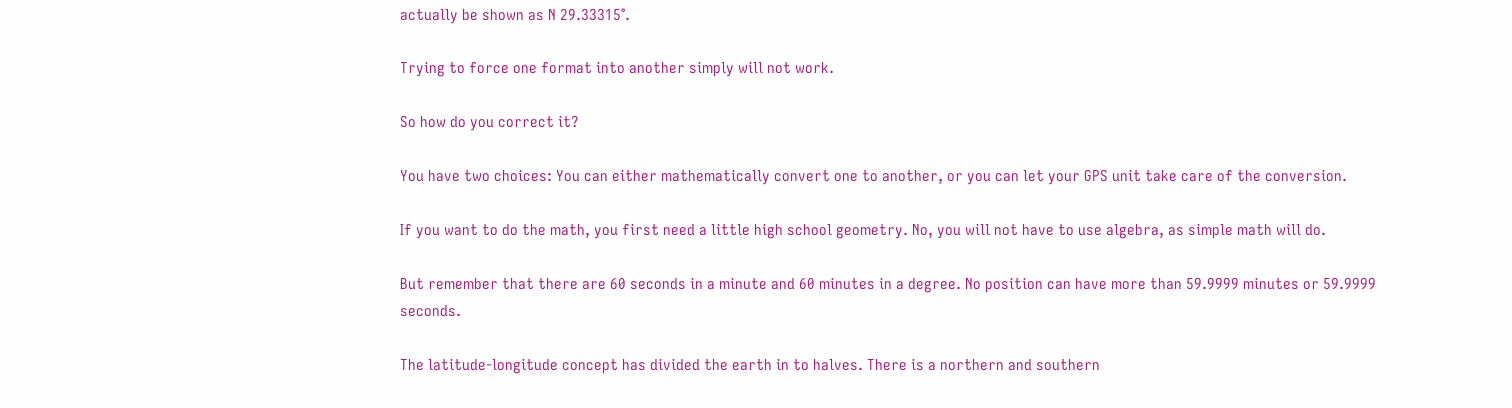actually be shown as N 29.33315°.

Trying to force one format into another simply will not work.

So how do you correct it?

You have two choices: You can either mathematically convert one to another, or you can let your GPS unit take care of the conversion.

If you want to do the math, you first need a little high school geometry. No, you will not have to use algebra, as simple math will do.

But remember that there are 60 seconds in a minute and 60 minutes in a degree. No position can have more than 59.9999 minutes or 59.9999 seconds.

The latitude-longitude concept has divided the earth in to halves. There is a northern and southern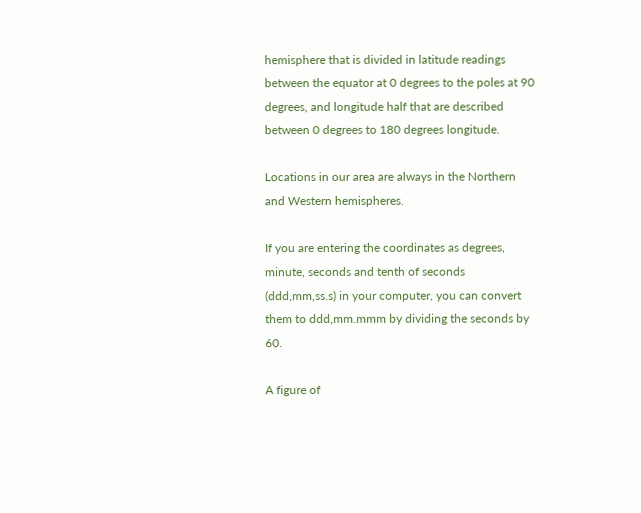hemisphere that is divided in latitude readings between the equator at 0 degrees to the poles at 90 degrees, and longitude half that are described between 0 degrees to 180 degrees longitude.

Locations in our area are always in the Northern and Western hemispheres.

If you are entering the coordinates as degrees, minute, seconds and tenth of seconds (ddd,mm,ss.s) in your computer, you can convert them to ddd,mm.mmm by dividing the seconds by 60.

A figure of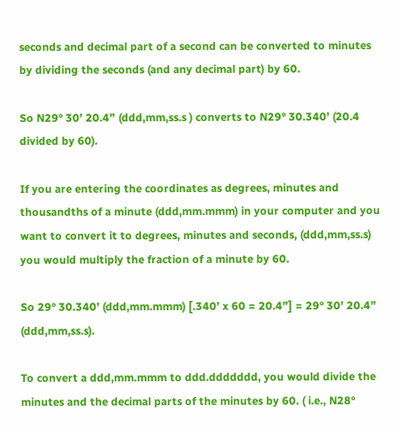seconds and decimal part of a second can be converted to minutes by dividing the seconds (and any decimal part) by 60.

So N29° 30’ 20.4” (ddd,mm,ss.s ) converts to N29° 30.340’ (20.4 divided by 60).

If you are entering the coordinates as degrees, minutes and thousandths of a minute (ddd,mm.mmm) in your computer and you want to convert it to degrees, minutes and seconds, (ddd,mm,ss.s) you would multiply the fraction of a minute by 60.

So 29° 30.340’ (ddd,mm.mmm) [.340’ x 60 = 20.4”] = 29° 30’ 20.4” (ddd,mm,ss.s).

To convert a ddd,mm.mmm to ddd.ddddddd, you would divide the minutes and the decimal parts of the minutes by 60. ( i.e., N28°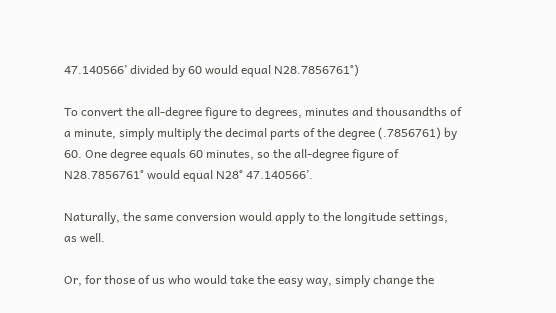47.140566’ divided by 60 would equal N28.7856761°)

To convert the all-degree figure to degrees, minutes and thousandths of a minute, simply multiply the decimal parts of the degree (.7856761) by 60. One degree equals 60 minutes, so the all-degree figure of N28.7856761° would equal N28° 47.140566’.

Naturally, the same conversion would apply to the longitude settings, as well.

Or, for those of us who would take the easy way, simply change the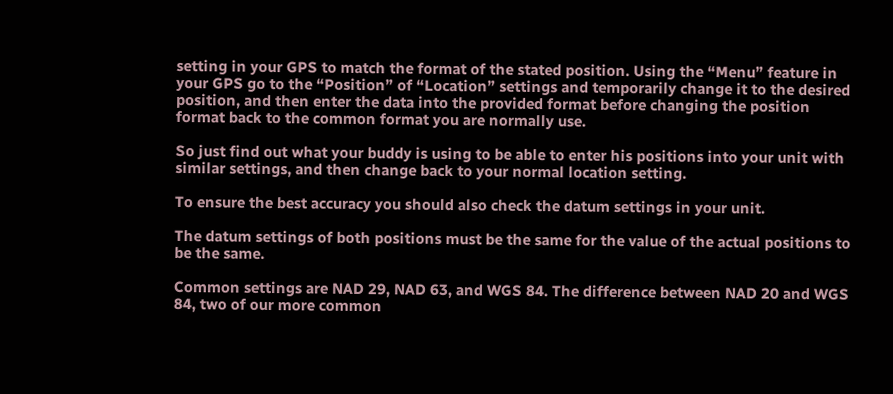setting in your GPS to match the format of the stated position. Using the “Menu” feature in your GPS go to the “Position” of “Location” settings and temporarily change it to the desired position, and then enter the data into the provided format before changing the position format back to the common format you are normally use.

So just find out what your buddy is using to be able to enter his positions into your unit with similar settings, and then change back to your normal location setting.

To ensure the best accuracy you should also check the datum settings in your unit.

The datum settings of both positions must be the same for the value of the actual positions to be the same.

Common settings are NAD 29, NAD 63, and WGS 84. The difference between NAD 20 and WGS 84, two of our more common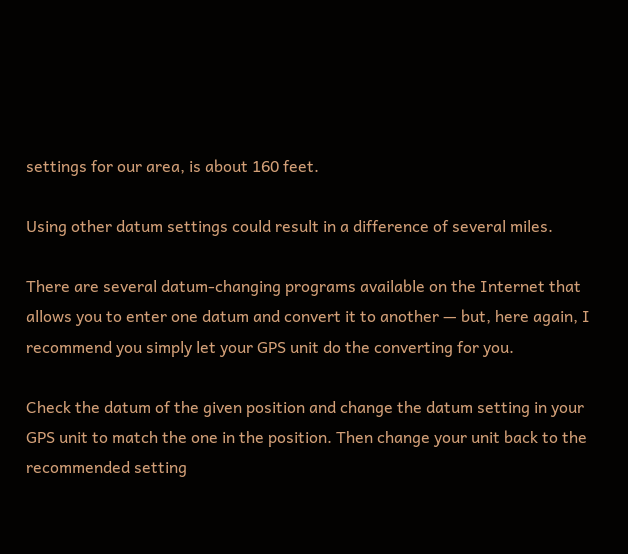settings for our area, is about 160 feet.

Using other datum settings could result in a difference of several miles.

There are several datum-changing programs available on the Internet that allows you to enter one datum and convert it to another — but, here again, I recommend you simply let your GPS unit do the converting for you.

Check the datum of the given position and change the datum setting in your GPS unit to match the one in the position. Then change your unit back to the recommended setting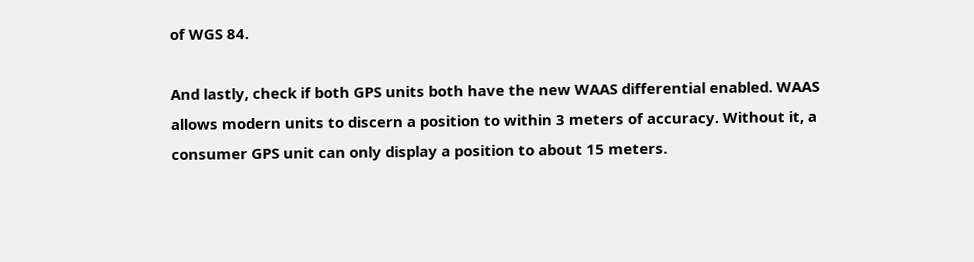of WGS 84.

And lastly, check if both GPS units both have the new WAAS differential enabled. WAAS allows modern units to discern a position to within 3 meters of accuracy. Without it, a consumer GPS unit can only display a position to about 15 meters.